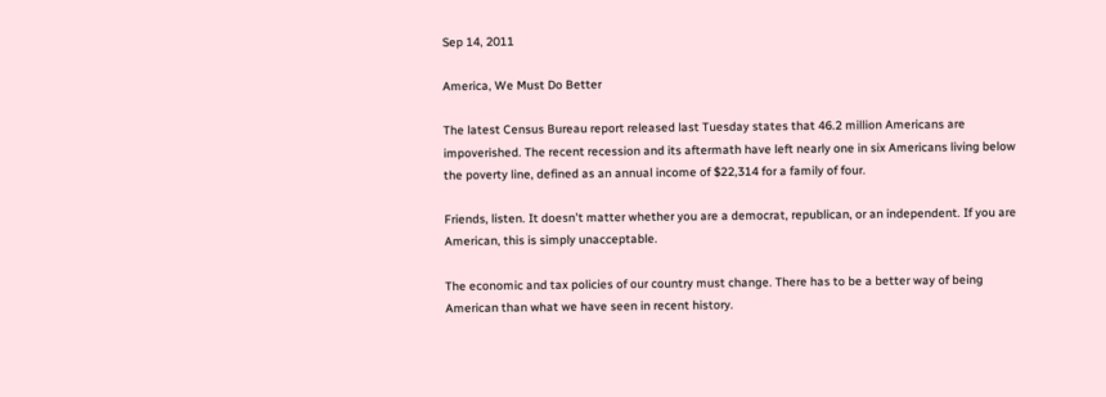Sep 14, 2011

America, We Must Do Better

The latest Census Bureau report released last Tuesday states that 46.2 million Americans are impoverished. The recent recession and its aftermath have left nearly one in six Americans living below the poverty line, defined as an annual income of $22,314 for a family of four.

Friends, listen. It doesn't matter whether you are a democrat, republican, or an independent. If you are American, this is simply unacceptable.

The economic and tax policies of our country must change. There has to be a better way of being American than what we have seen in recent history.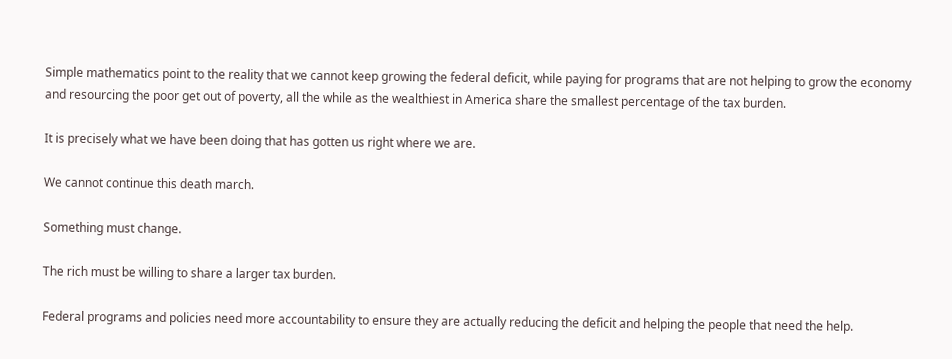Simple mathematics point to the reality that we cannot keep growing the federal deficit, while paying for programs that are not helping to grow the economy and resourcing the poor get out of poverty, all the while as the wealthiest in America share the smallest percentage of the tax burden.

It is precisely what we have been doing that has gotten us right where we are.

We cannot continue this death march.

Something must change.

The rich must be willing to share a larger tax burden.

Federal programs and policies need more accountability to ensure they are actually reducing the deficit and helping the people that need the help.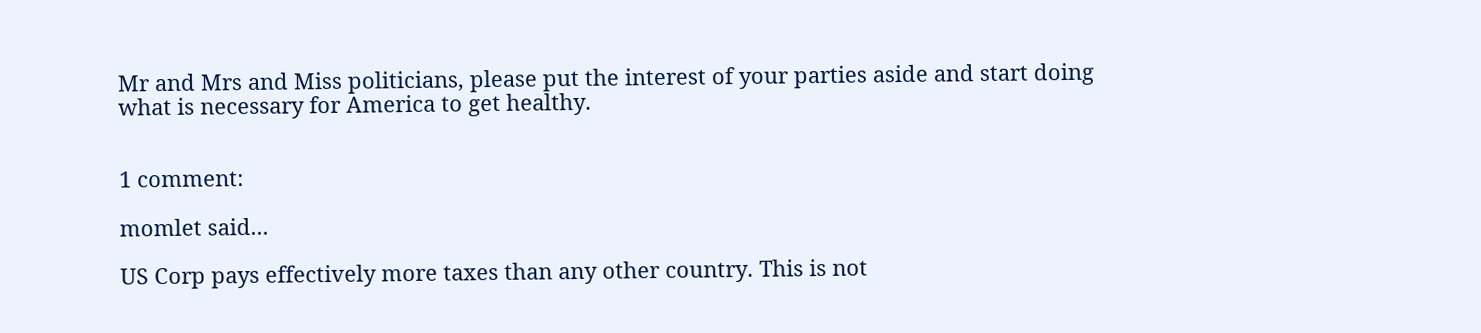Mr and Mrs and Miss politicians, please put the interest of your parties aside and start doing what is necessary for America to get healthy.


1 comment:

momlet said...

US Corp pays effectively more taxes than any other country. This is not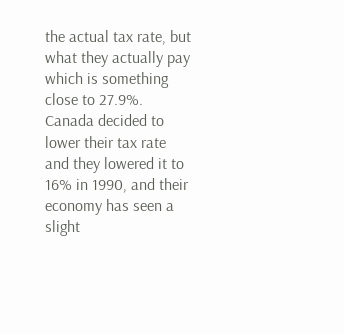the actual tax rate, but what they actually pay which is something close to 27.9%. Canada decided to lower their tax rate and they lowered it to 16% in 1990, and their economy has seen a slight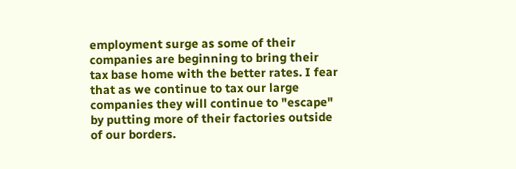employment surge as some of their companies are beginning to bring their tax base home with the better rates. I fear that as we continue to tax our large companies they will continue to "escape" by putting more of their factories outside of our borders.